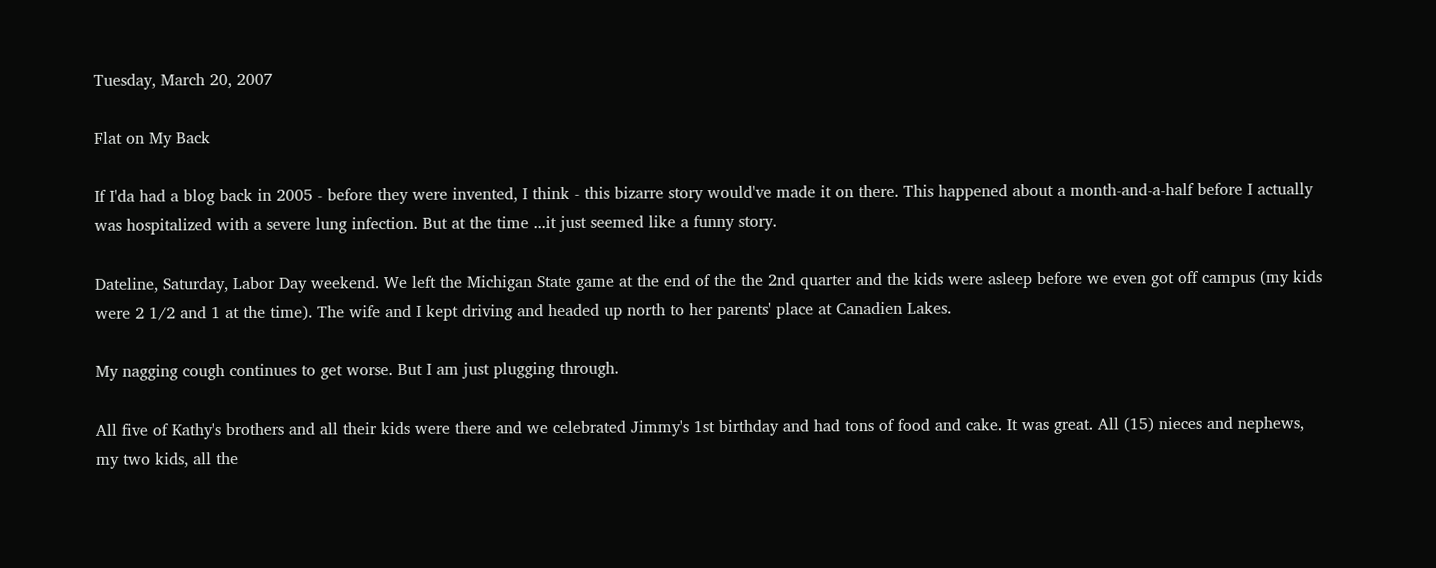Tuesday, March 20, 2007

Flat on My Back

If I'da had a blog back in 2005 - before they were invented, I think - this bizarre story would've made it on there. This happened about a month-and-a-half before I actually was hospitalized with a severe lung infection. But at the time ...it just seemed like a funny story.

Dateline, Saturday, Labor Day weekend. We left the Michigan State game at the end of the the 2nd quarter and the kids were asleep before we even got off campus (my kids were 2 1/2 and 1 at the time). The wife and I kept driving and headed up north to her parents' place at Canadien Lakes.

My nagging cough continues to get worse. But I am just plugging through.

All five of Kathy's brothers and all their kids were there and we celebrated Jimmy's 1st birthday and had tons of food and cake. It was great. All (15) nieces and nephews, my two kids, all the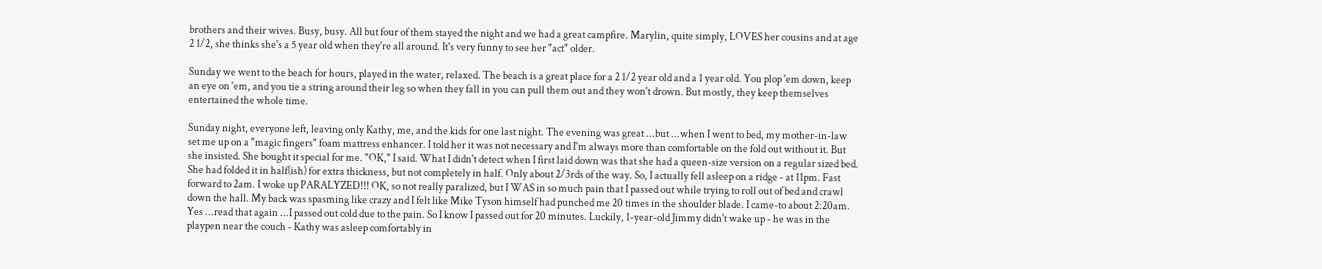brothers and their wives. Busy, busy. All but four of them stayed the night and we had a great campfire. Marylin, quite simply, LOVES her cousins and at age 2 1/2, she thinks she's a 5 year old when they're all around. It's very funny to see her "act" older.

Sunday we went to the beach for hours, played in the water, relaxed. The beach is a great place for a 2 1/2 year old and a 1 year old. You plop 'em down, keep an eye on 'em, and you tie a string around their leg so when they fall in you can pull them out and they won't drown. But mostly, they keep themselves entertained the whole time.

Sunday night, everyone left, leaving only Kathy, me, and the kids for one last night. The evening was great ...but ...when I went to bed, my mother-in-law set me up on a "magic fingers" foam mattress enhancer. I told her it was not necessary and I'm always more than comfortable on the fold out without it. But she insisted. She bought it special for me. "OK," I said. What I didn't detect when I first laid down was that she had a queen-size version on a regular sized bed. She had folded it in half(ish) for extra thickness, but not completely in half. Only about 2/3rds of the way. So, I actually fell asleep on a ridge - at 11pm. Fast forward to 2am. I woke up PARALYZED!!! OK, so not really paralized, but I WAS in so much pain that I passed out while trying to roll out of bed and crawl down the hall. My back was spasming like crazy and I felt like Mike Tyson himself had punched me 20 times in the shoulder blade. I came-to about 2:20am. Yes ...read that again ...I passed out cold due to the pain. So I know I passed out for 20 minutes. Luckily, 1-year-old Jimmy didn't wake up - he was in the playpen near the couch - Kathy was asleep comfortably in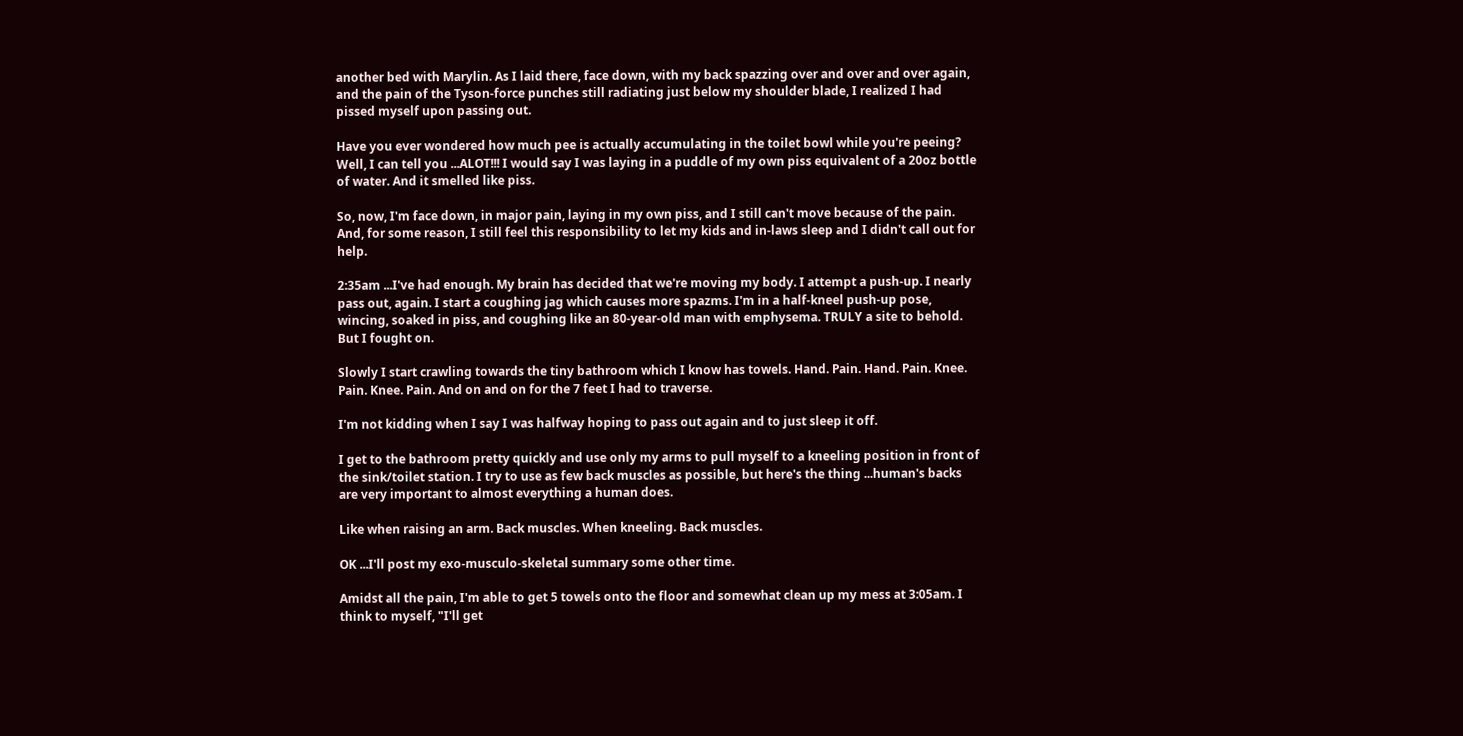another bed with Marylin. As I laid there, face down, with my back spazzing over and over and over again, and the pain of the Tyson-force punches still radiating just below my shoulder blade, I realized I had pissed myself upon passing out.

Have you ever wondered how much pee is actually accumulating in the toilet bowl while you're peeing? Well, I can tell you ...ALOT!!! I would say I was laying in a puddle of my own piss equivalent of a 20oz bottle of water. And it smelled like piss.

So, now, I'm face down, in major pain, laying in my own piss, and I still can't move because of the pain. And, for some reason, I still feel this responsibility to let my kids and in-laws sleep and I didn't call out for help.

2:35am ...I've had enough. My brain has decided that we're moving my body. I attempt a push-up. I nearly pass out, again. I start a coughing jag which causes more spazms. I'm in a half-kneel push-up pose, wincing, soaked in piss, and coughing like an 80-year-old man with emphysema. TRULY a site to behold. But I fought on.

Slowly I start crawling towards the tiny bathroom which I know has towels. Hand. Pain. Hand. Pain. Knee. Pain. Knee. Pain. And on and on for the 7 feet I had to traverse.

I'm not kidding when I say I was halfway hoping to pass out again and to just sleep it off.

I get to the bathroom pretty quickly and use only my arms to pull myself to a kneeling position in front of the sink/toilet station. I try to use as few back muscles as possible, but here's the thing ...human's backs are very important to almost everything a human does.

Like when raising an arm. Back muscles. When kneeling. Back muscles.

OK ...I'll post my exo-musculo-skeletal summary some other time.

Amidst all the pain, I'm able to get 5 towels onto the floor and somewhat clean up my mess at 3:05am. I think to myself, "I'll get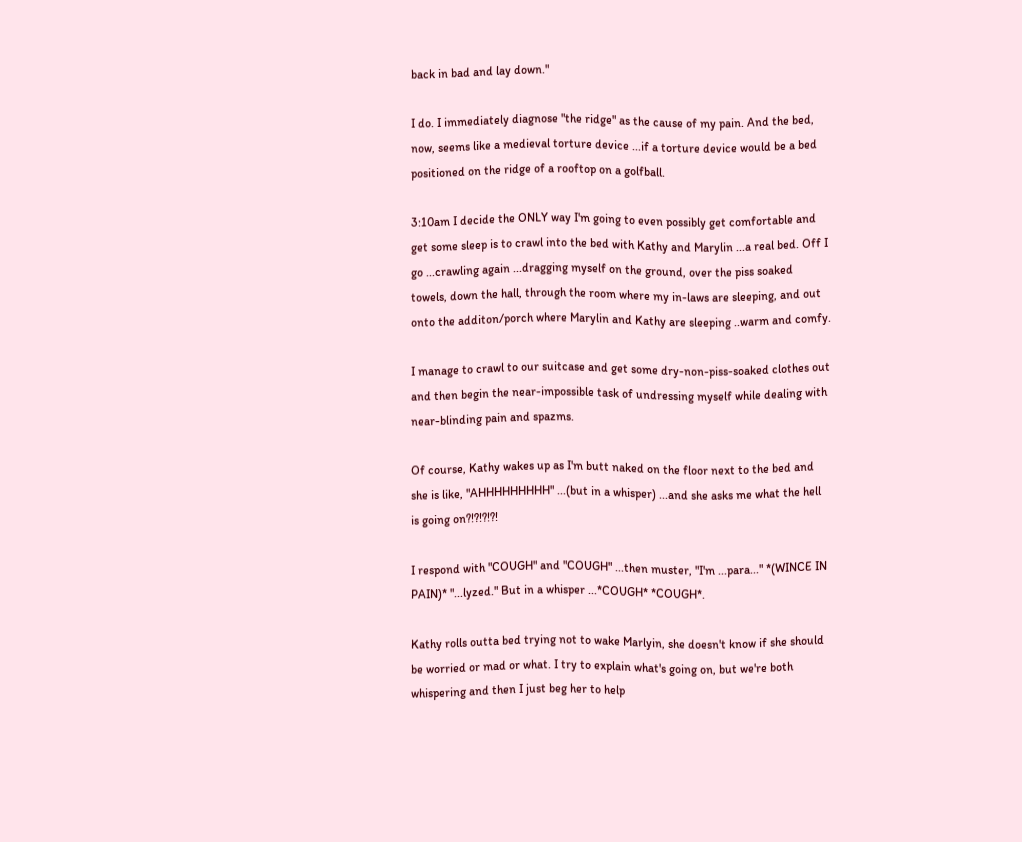back in bad and lay down."

I do. I immediately diagnose "the ridge" as the cause of my pain. And the bed, now, seems like a medieval torture device ...if a torture device would be a bed positioned on the ridge of a rooftop on a golfball.

3:10am I decide the ONLY way I'm going to even possibly get comfortable and get some sleep is to crawl into the bed with Kathy and Marylin ...a real bed. Off I go ...crawling again ...dragging myself on the ground, over the piss soaked towels, down the hall, through the room where my in-laws are sleeping, and out onto the additon/porch where Marylin and Kathy are sleeping ..warm and comfy.

I manage to crawl to our suitcase and get some dry-non-piss-soaked clothes out and then begin the near-impossible task of undressing myself while dealing with near-blinding pain and spazms.

Of course, Kathy wakes up as I'm butt naked on the floor next to the bed and she is like, "AHHHHHHHHH" ...(but in a whisper) ...and she asks me what the hell is going on?!?!?!?!

I respond with "COUGH" and "COUGH" ...then muster, "I'm ...para..." *(WINCE IN PAIN)* "...lyzed." But in a whisper ...*COUGH* *COUGH*.

Kathy rolls outta bed trying not to wake Marlyin, she doesn't know if she should be worried or mad or what. I try to explain what's going on, but we're both whispering and then I just beg her to help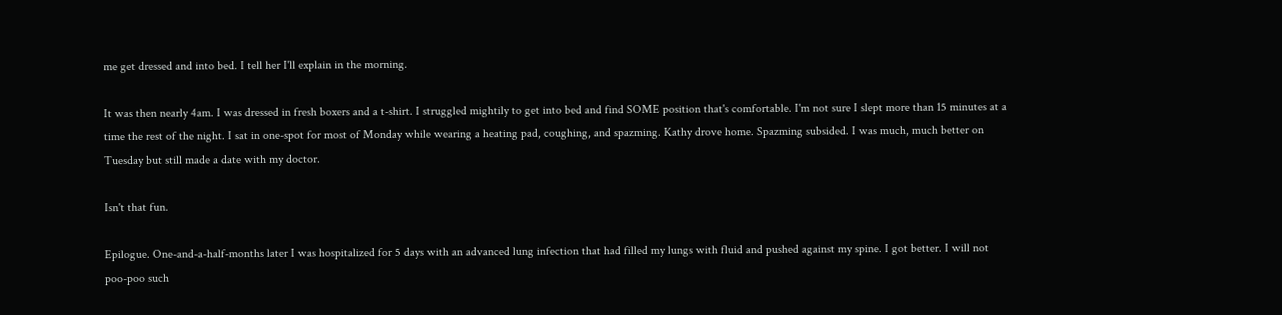me get dressed and into bed. I tell her I'll explain in the morning.

It was then nearly 4am. I was dressed in fresh boxers and a t-shirt. I struggled mightily to get into bed and find SOME position that's comfortable. I'm not sure I slept more than 15 minutes at a time the rest of the night. I sat in one-spot for most of Monday while wearing a heating pad, coughing, and spazming. Kathy drove home. Spazming subsided. I was much, much better on Tuesday but still made a date with my doctor.

Isn't that fun.

Epilogue. One-and-a-half-months later I was hospitalized for 5 days with an advanced lung infection that had filled my lungs with fluid and pushed against my spine. I got better. I will not poo-poo such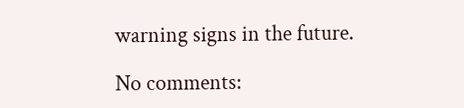warning signs in the future.

No comments: